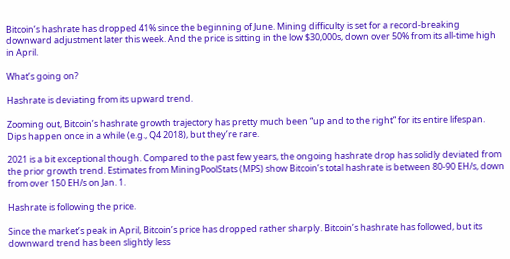Bitcoin’s hashrate has dropped 41% since the beginning of June. Mining difficulty is set for a record-breaking downward adjustment later this week. And the price is sitting in the low $30,000s, down over 50% from its all-time high in April.

What’s going on?

Hashrate is deviating from its upward trend.

Zooming out, Bitcoin’s hashrate growth trajectory has pretty much been “up and to the right” for its entire lifespan. Dips happen once in a while (e.g., Q4 2018), but they’re rare.

2021 is a bit exceptional though. Compared to the past few years, the ongoing hashrate drop has solidly deviated from the prior growth trend. Estimates from MiningPoolStats (MPS) show Bitcoin’s total hashrate is between 80-90 EH/s, down from over 150 EH/s on Jan. 1.

Hashrate is following the price.

Since the market’s peak in April, Bitcoin’s price has dropped rather sharply. Bitcoin’s hashrate has followed, but its downward trend has been slightly less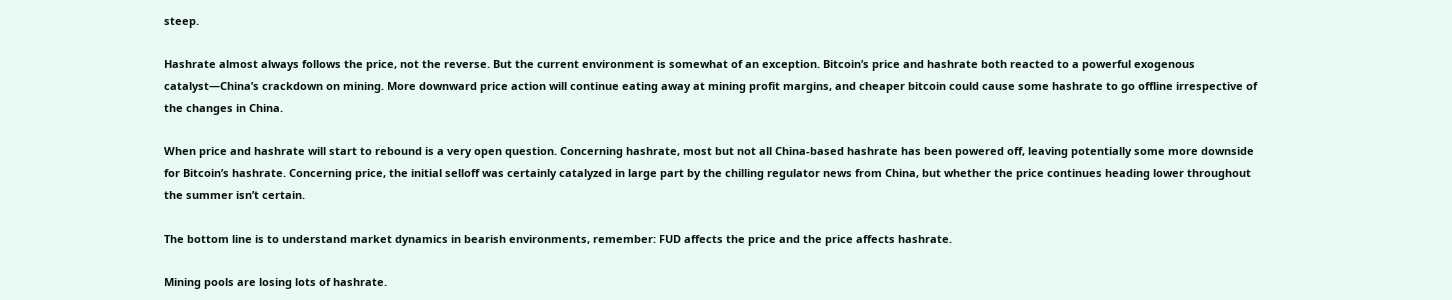steep.

Hashrate almost always follows the price, not the reverse. But the current environment is somewhat of an exception. Bitcoin’s price and hashrate both reacted to a powerful exogenous catalyst—China’s crackdown on mining. More downward price action will continue eating away at mining profit margins, and cheaper bitcoin could cause some hashrate to go offline irrespective of the changes in China.

When price and hashrate will start to rebound is a very open question. Concerning hashrate, most but not all China-based hashrate has been powered off, leaving potentially some more downside for Bitcoin’s hashrate. Concerning price, the initial selloff was certainly catalyzed in large part by the chilling regulator news from China, but whether the price continues heading lower throughout the summer isn’t certain.

The bottom line is to understand market dynamics in bearish environments, remember: FUD affects the price and the price affects hashrate.

Mining pools are losing lots of hashrate.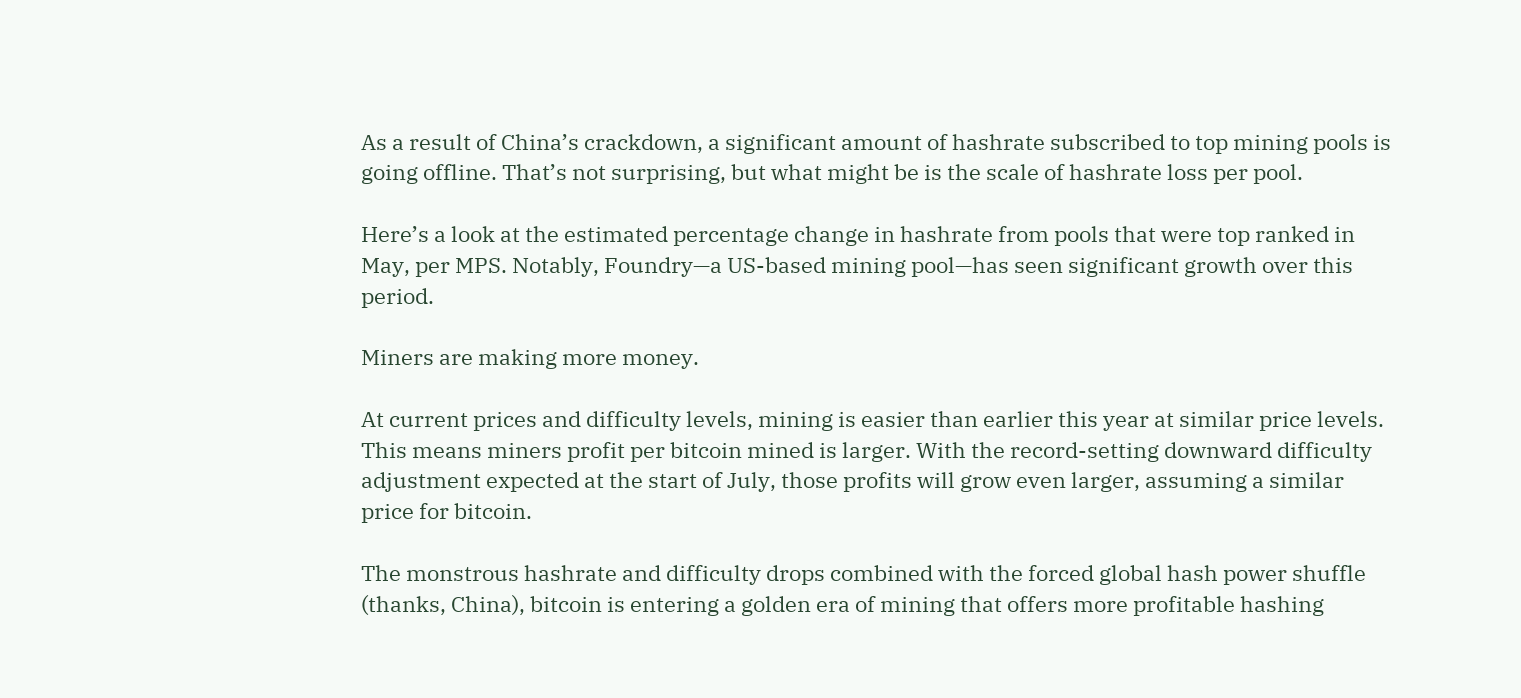As a result of China’s crackdown, a significant amount of hashrate subscribed to top mining pools is going offline. That’s not surprising, but what might be is the scale of hashrate loss per pool.

Here’s a look at the estimated percentage change in hashrate from pools that were top ranked in May, per MPS. Notably, Foundry—a US-based mining pool—has seen significant growth over this period.

Miners are making more money.

At current prices and difficulty levels, mining is easier than earlier this year at similar price levels. This means miners profit per bitcoin mined is larger. With the record-setting downward difficulty adjustment expected at the start of July, those profits will grow even larger, assuming a similar price for bitcoin.

The monstrous hashrate and difficulty drops combined with the forced global hash power shuffle (thanks, China), bitcoin is entering a golden era of mining that offers more profitable hashing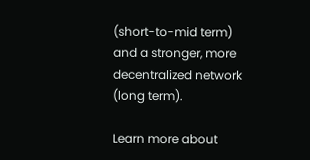(short-to-mid term) and a stronger, more decentralized network (long term).

Learn more about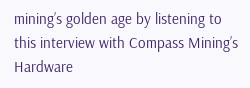mining’s golden age by listening to this interview with Compass Mining’s Hardware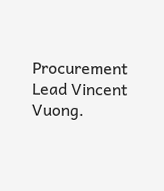Procurement Lead Vincent Vuong.